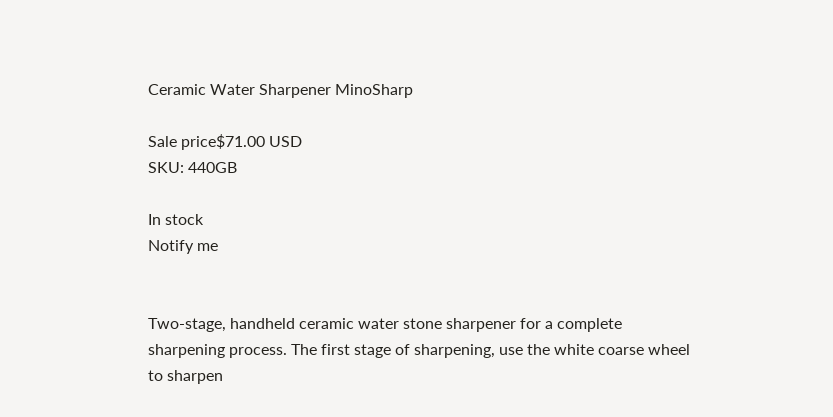Ceramic Water Sharpener MinoSharp

Sale price$71.00 USD
SKU: 440GB

In stock
Notify me


Two-stage, handheld ceramic water stone sharpener for a complete sharpening process. The first stage of sharpening, use the white coarse wheel to sharpen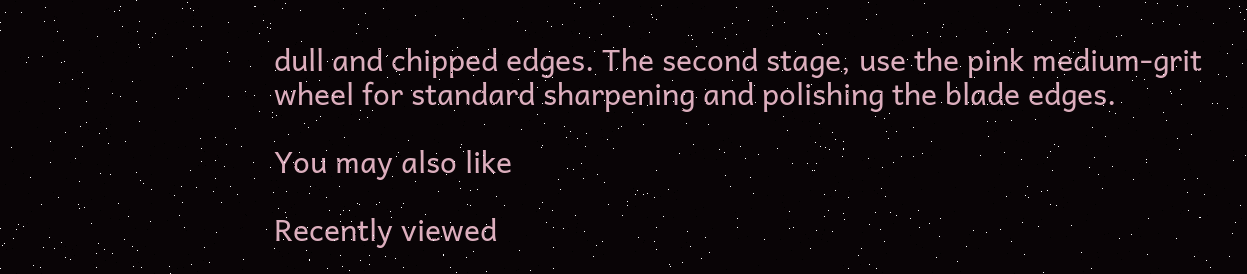dull and chipped edges. The second stage, use the pink medium-grit wheel for standard sharpening and polishing the blade edges.

You may also like

Recently viewed